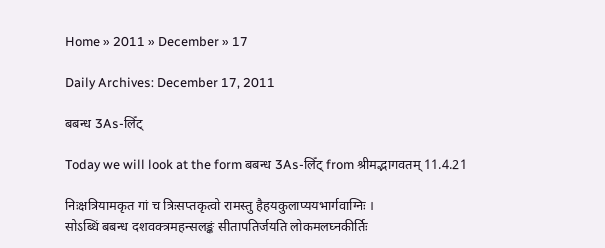Home » 2011 » December » 17

Daily Archives: December 17, 2011

बबन्ध 3As-लिँट्

Today we will look at the form बबन्ध 3As-लिँट् from श्रीमद्भागवतम् 11.4.21

निःक्षत्रियामकृत गां च त्रिःसप्तकृत्वो रामस्तु हैहयकुलाप्ययभार्गवाग्निः ।
सोऽब्धिं बबन्ध दशवक्त्रमहन्सलङ्कं सीतापतिर्जयति लोकमलघ्नकीर्तिः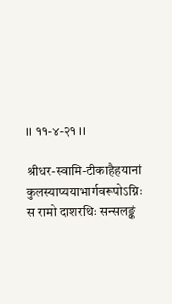।। ११-४-२१ ।।

श्रीधर-स्वामि-टीकाहैहयानां कुलस्याप्ययाभार्गवरूपोऽग्निः स रामो दाशरथिः सन्सलङ्कं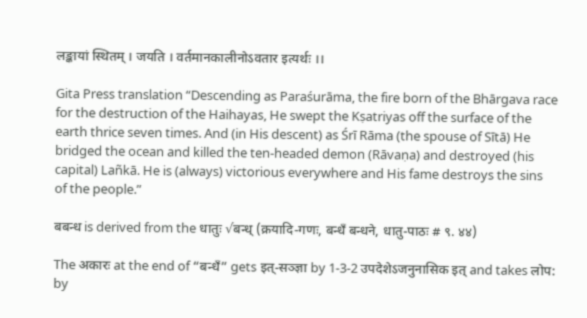लङ्कायां स्थितम् । जयति । वर्तमानकालीनोऽवतार इत्यर्थः ।।

Gita Press translation “Descending as Paraśurāma, the fire born of the Bhārgava race for the destruction of the Haihayas, He swept the Kṣatriyas off the surface of the earth thrice seven times. And (in His descent) as Śrī Rāma (the spouse of Sītā) He bridged the ocean and killed the ten-headed demon (Rāvaṇa) and destroyed (his capital) Lañkā. He is (always) victorious everywhere and His fame destroys the sins of the people.”

बबन्ध is derived from the धातुः √बन्ध् (क्रयादि-गणः, बन्धँ बन्धने, धातु-पाठः # ९. ४४)

The अकारः at the end of “बन्धँ” gets इत्-सञ्ज्ञा by 1-3-2 उपदेशेऽजनुनासिक इत् and takes लोप: by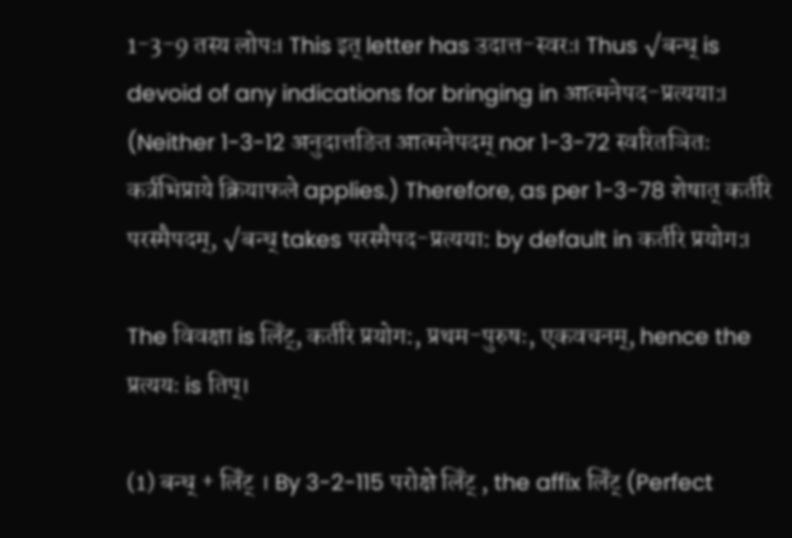1-3-9 तस्य लोपः। This इत् letter has उदात्त-स्वरः। Thus √बन्ध् is devoid of any indications for bringing in आत्मनेपद-प्रत्यया:। (Neither 1-3-12 अनुदात्तङित आत्मनेपदम् nor 1-3-72 स्वरितञितः कर्त्रभिप्राये क्रियाफले applies.) Therefore, as per 1-3-78 शेषात् कर्तरि परस्मैपदम्, √बन्ध् takes परस्मैपद-प्रत्यया: by default in कर्तरि प्रयोग:।

The विवक्षा is लिँट्, कर्तरि प्रयोग:, प्रथम-पुरुषः, एकवचनम्, hence the प्रत्ययः is तिप्।

(1) बन्ध् + लिँट् । By 3-2-115 परोक्षे लिँट् , the affix लिँट् (Perfect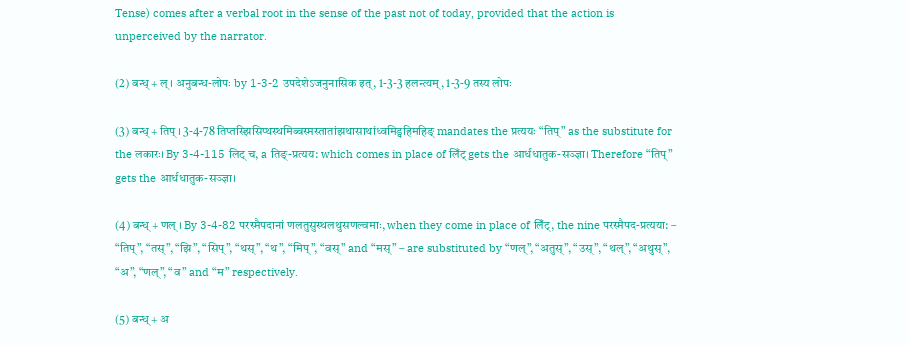Tense) comes after a verbal root in the sense of the past not of today, provided that the action is unperceived by the narrator.

(2) बन्ध् + ल् । अनुबन्ध-लोपः by 1-3-2 उपदेशेऽजनुनासिक इत्, 1-3-3 हलन्त्यम्, 1-3-9 तस्य लोपः

(3) बन्ध् + तिप् । 3-4-78 तिप्तस्झिसिप्थस्थमिब्वस्मस्तातांझथासाथांध्वमिड्वहिमहिङ् mandates the प्रत्ययः “तिप्” as the substitute for the लकारः। By 3-4-115 लिट् च, a तिङ्-प्रत्यय: which comes in place of लिँट् gets the आर्धधातुक-सञ्ज्ञा। Therefore “तिप्” gets the आर्धधातुक-सञ्ज्ञा।

(4) बन्ध् + णल् । By 3-4-82 परस्मैपदानां णलतुसुस्थलथुसणल्वमाः, when they come in place of लिँट्, the nine परस्मैपद-प्रत्यया: – “तिप्”, “तस्”, “झि”, “सिप्”, “थस्”, “थ”, “मिप्”, “वस्” and “मस्” – are substituted by “णल्”, “अतुस्”, “उस्”, “थल्”, “अथुस्”, “अ”, “णल्”, “व” and “म” respectively.

(5) बन्ध् + अ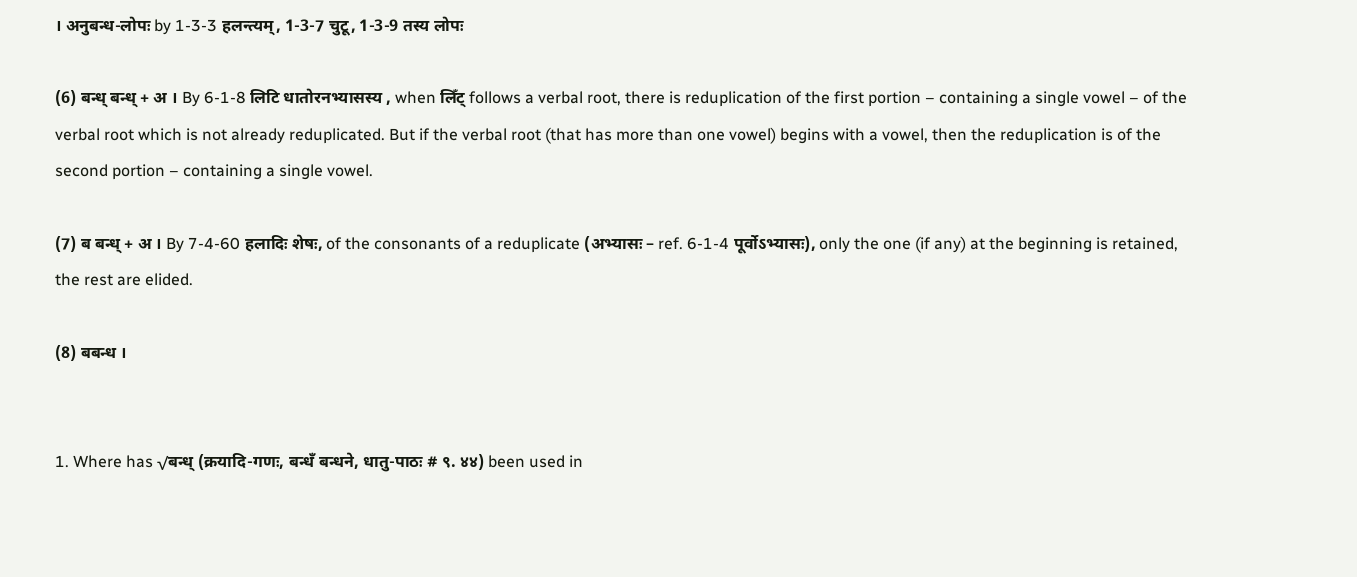। अनुबन्ध-लोपः by 1-3-3 हलन्त्यम्, 1-3-7 चुटू, 1-3-9 तस्य लोपः

(6) बन्ध् बन्ध् + अ । By 6-1-8 लिटि धातोरनभ्यासस्य , when लिँट् follows a verbal root, there is reduplication of the first portion – containing a single vowel – of the verbal root which is not already reduplicated. But if the verbal root (that has more than one vowel) begins with a vowel, then the reduplication is of the second portion – containing a single vowel.

(7) ब बन्ध् + अ । By 7-4-60 हलादिः शेषः, of the consonants of a reduplicate (अभ्यासः – ref. 6-1-4 पूर्वोऽभ्यासः), only the one (if any) at the beginning is retained, the rest are elided.

(8) बबन्ध ।


1. Where has √बन्ध् (क्रयादि-गणः, बन्धँ बन्धने, धातु-पाठः # ९. ४४) been used in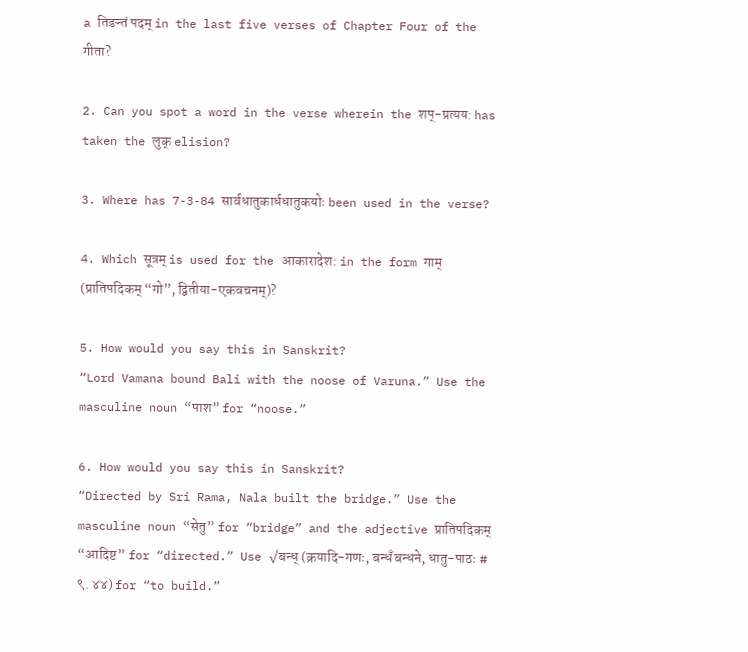a तिङन्तं पदम् in the last five verses of Chapter Four of the गीता?

2. Can you spot a word in the verse wherein the शप्-प्रत्यय: has taken the लुक् elision?

3. Where has 7-3-84 सार्वधातुकार्धधातुकयोः been used in the verse?

4. Which सूत्रम् is used for the आकारादेश: in the form गाम् (प्रातिपदिकम् “गो”, द्वितीया-एकवचनम्)?

5. How would you say this in Sanskrit?
“Lord Vamana bound Bali with the noose of Varuna.” Use the masculine noun “पाश” for “noose.”

6. How would you say this in Sanskrit?
“Directed by Sri Rama, Nala built the bridge.” Use the masculine noun “सेतु” for “bridge” and the adjective प्रातिपदिकम् “आदिष्ट” for “directed.” Use √बन्ध् (क्रयादि-गणः, बन्धँ बन्धने, धातु-पाठः # ९. ४४) for “to build.”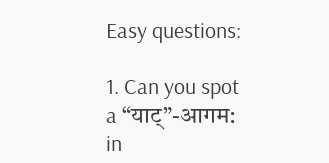Easy questions:

1. Can you spot a “याट्”-आगम: in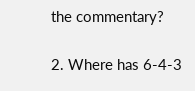the commentary?

2. Where has 6-4-3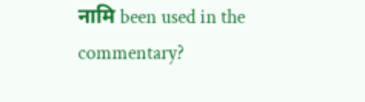नामि been used in the commentary?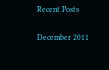Recent Posts

December 2011